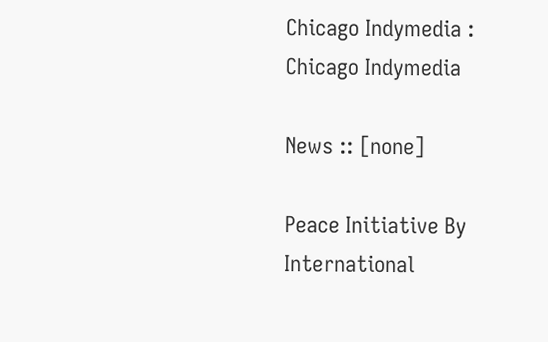Chicago Indymedia :
Chicago Indymedia

News :: [none]

Peace Initiative By International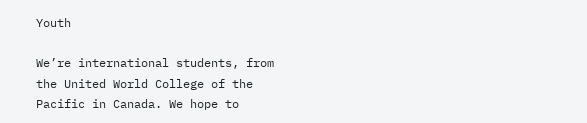Youth

We’re international students, from the United World College of the Pacific in Canada. We hope to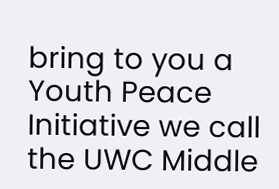bring to you a Youth Peace Initiative we call the UWC Middle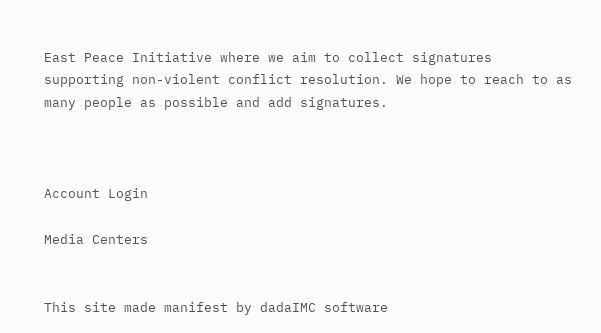East Peace Initiative where we aim to collect signatures supporting non-violent conflict resolution. We hope to reach to as many people as possible and add signatures.



Account Login

Media Centers


This site made manifest by dadaIMC software